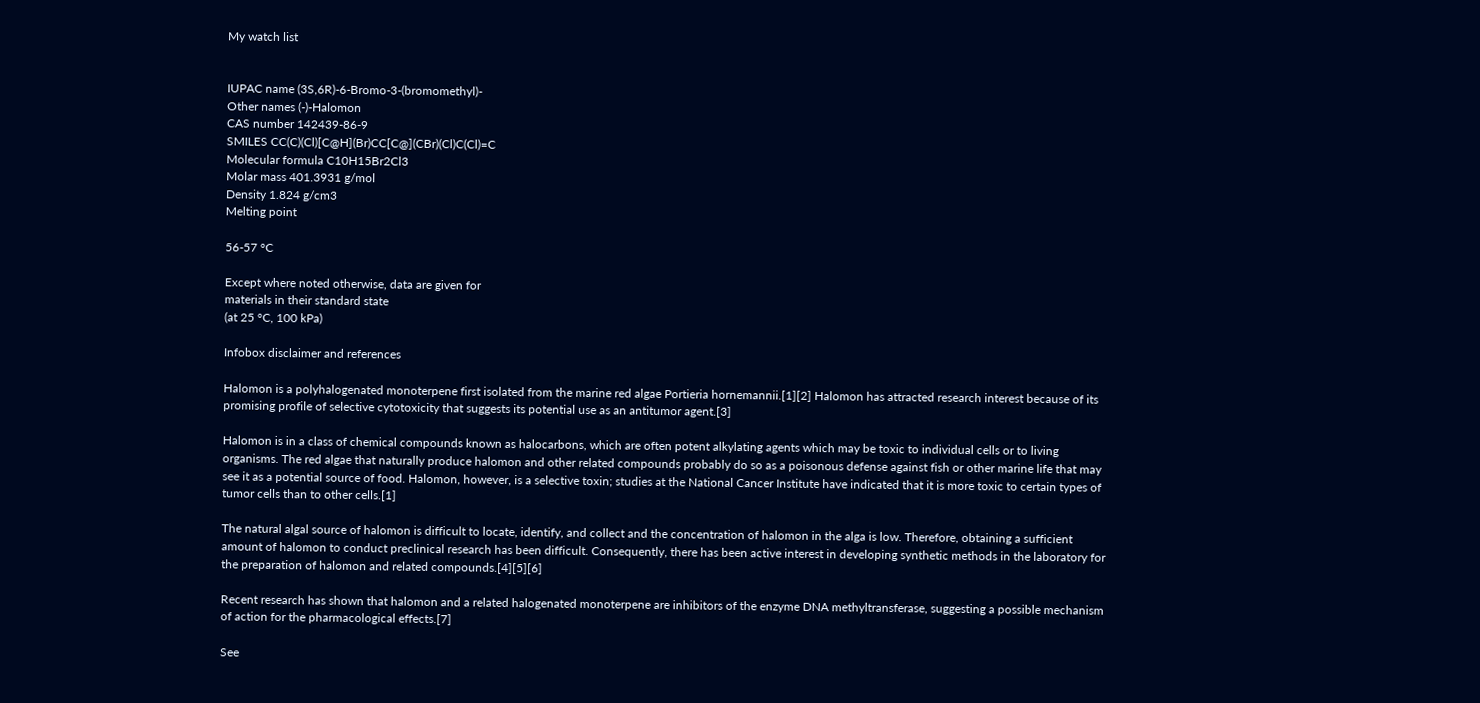My watch list


IUPAC name (3S,6R)-6-Bromo-3-(bromomethyl)-
Other names (-)-Halomon
CAS number 142439-86-9
SMILES CC(C)(Cl)[C@H](Br)CC[C@](CBr)(Cl)C(Cl)=C
Molecular formula C10H15Br2Cl3
Molar mass 401.3931 g/mol
Density 1.824 g/cm3
Melting point

56-57 °C

Except where noted otherwise, data are given for
materials in their standard state
(at 25 °C, 100 kPa)

Infobox disclaimer and references

Halomon is a polyhalogenated monoterpene first isolated from the marine red algae Portieria hornemannii.[1][2] Halomon has attracted research interest because of its promising profile of selective cytotoxicity that suggests its potential use as an antitumor agent.[3]

Halomon is in a class of chemical compounds known as halocarbons, which are often potent alkylating agents which may be toxic to individual cells or to living organisms. The red algae that naturally produce halomon and other related compounds probably do so as a poisonous defense against fish or other marine life that may see it as a potential source of food. Halomon, however, is a selective toxin; studies at the National Cancer Institute have indicated that it is more toxic to certain types of tumor cells than to other cells.[1]

The natural algal source of halomon is difficult to locate, identify, and collect and the concentration of halomon in the alga is low. Therefore, obtaining a sufficient amount of halomon to conduct preclinical research has been difficult. Consequently, there has been active interest in developing synthetic methods in the laboratory for the preparation of halomon and related compounds.[4][5][6]

Recent research has shown that halomon and a related halogenated monoterpene are inhibitors of the enzyme DNA methyltransferase, suggesting a possible mechanism of action for the pharmacological effects.[7]

See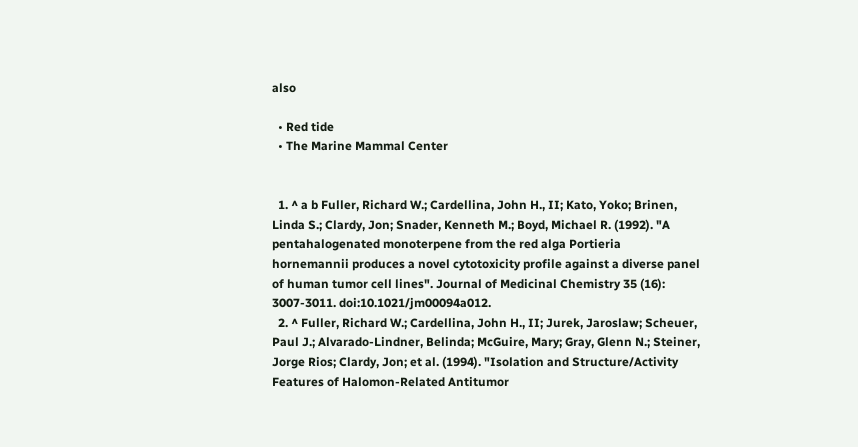also

  • Red tide
  • The Marine Mammal Center


  1. ^ a b Fuller, Richard W.; Cardellina, John H., II; Kato, Yoko; Brinen, Linda S.; Clardy, Jon; Snader, Kenneth M.; Boyd, Michael R. (1992). "A pentahalogenated monoterpene from the red alga Portieria hornemannii produces a novel cytotoxicity profile against a diverse panel of human tumor cell lines". Journal of Medicinal Chemistry 35 (16): 3007-3011. doi:10.1021/jm00094a012.
  2. ^ Fuller, Richard W.; Cardellina, John H., II; Jurek, Jaroslaw; Scheuer, Paul J.; Alvarado-Lindner, Belinda; McGuire, Mary; Gray, Glenn N.; Steiner, Jorge Rios; Clardy, Jon; et al. (1994). "Isolation and Structure/Activity Features of Halomon-Related Antitumor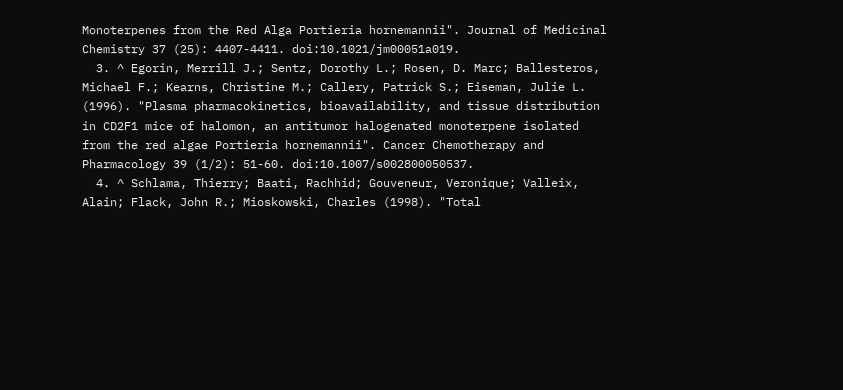Monoterpenes from the Red Alga Portieria hornemannii". Journal of Medicinal Chemistry 37 (25): 4407-4411. doi:10.1021/jm00051a019.
  3. ^ Egorin, Merrill J.; Sentz, Dorothy L.; Rosen, D. Marc; Ballesteros, Michael F.; Kearns, Christine M.; Callery, Patrick S.; Eiseman, Julie L. (1996). "Plasma pharmacokinetics, bioavailability, and tissue distribution in CD2F1 mice of halomon, an antitumor halogenated monoterpene isolated from the red algae Portieria hornemannii". Cancer Chemotherapy and Pharmacology 39 (1/2): 51-60. doi:10.1007/s002800050537.
  4. ^ Schlama, Thierry; Baati, Rachhid; Gouveneur, Veronique; Valleix, Alain; Flack, John R.; Mioskowski, Charles (1998). "Total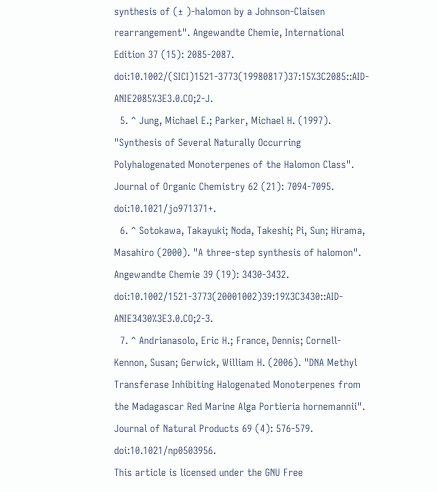synthesis of (± )-halomon by a Johnson-Claisen rearrangement". Angewandte Chemie, International Edition 37 (15): 2085-2087. doi:10.1002/(SICI)1521-3773(19980817)37:15%3C2085::AID-ANIE2085%3E3.0.CO;2-J.
  5. ^ Jung, Michael E.; Parker, Michael H. (1997). "Synthesis of Several Naturally Occurring Polyhalogenated Monoterpenes of the Halomon Class". Journal of Organic Chemistry 62 (21): 7094-7095. doi:10.1021/jo971371+.
  6. ^ Sotokawa, Takayuki; Noda, Takeshi; Pi, Sun; Hirama, Masahiro (2000). "A three-step synthesis of halomon". Angewandte Chemie 39 (19): 3430-3432. doi:10.1002/1521-3773(20001002)39:19%3C3430::AID-ANIE3430%3E3.0.CO;2-3.
  7. ^ Andrianasolo, Eric H.; France, Dennis; Cornell-Kennon, Susan; Gerwick, William H. (2006). "DNA Methyl Transferase Inhibiting Halogenated Monoterpenes from the Madagascar Red Marine Alga Portieria hornemannii". Journal of Natural Products 69 (4): 576-579. doi:10.1021/np0503956.
This article is licensed under the GNU Free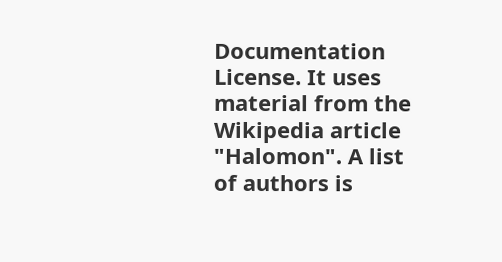Documentation License. It uses material from the Wikipedia article "Halomon". A list of authors is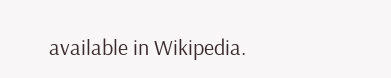available in Wikipedia.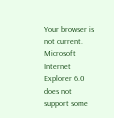Your browser is not current. Microsoft Internet Explorer 6.0 does not support some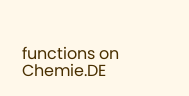functions on Chemie.DE